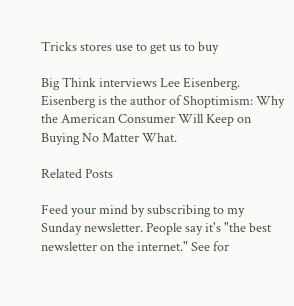Tricks stores use to get us to buy

Big Think interviews Lee Eisenberg. Eisenberg is the author of Shoptimism: Why the American Consumer Will Keep on Buying No Matter What.

Related Posts

Feed your mind by subscribing to my Sunday newsletter. People say it's "the best newsletter on the internet." See for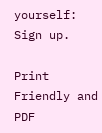yourself: Sign up.

Print Friendly and PDF